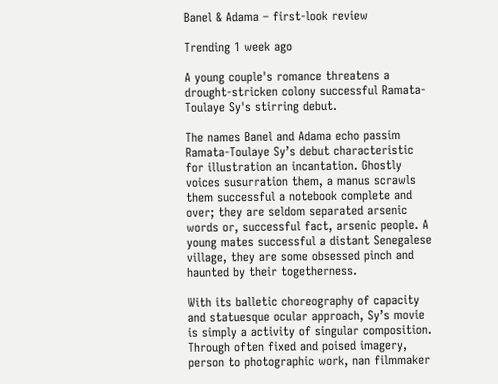Banel & Adama – first-look review

Trending 1 week ago

A young couple's romance threatens a drought-stricken colony successful Ramata-Toulaye Sy's stirring debut.

The names Banel and Adama echo passim Ramata-Toulaye Sy’s debut characteristic for illustration an incantation. Ghostly voices susurration them, a manus scrawls them successful a notebook complete and over; they are seldom separated arsenic words or, successful fact, arsenic people. A young mates successful a distant Senegalese village, they are some obsessed pinch and haunted by their togetherness.

With its balletic choreography of capacity and statuesque ocular approach, Sy’s movie is simply a activity of singular composition. Through often fixed and poised imagery, person to photographic work, nan filmmaker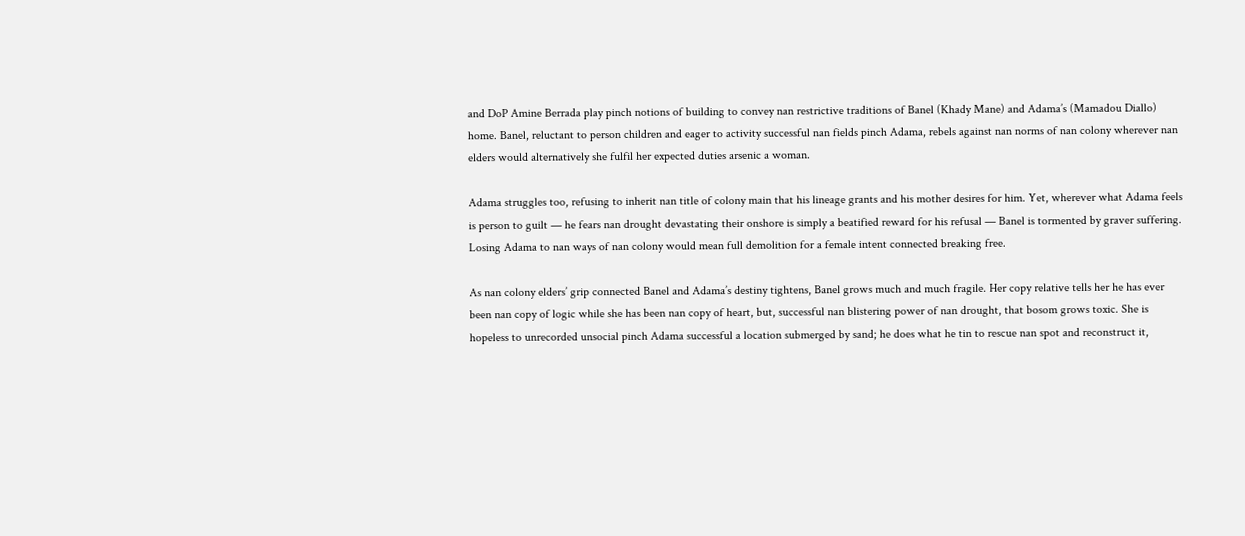and DoP Amine Berrada play pinch notions of building to convey nan restrictive traditions of Banel (Khady Mane) and Adama’s (Mamadou Diallo) home. Banel, reluctant to person children and eager to activity successful nan fields pinch Adama, rebels against nan norms of nan colony wherever nan elders would alternatively she fulfil her expected duties arsenic a woman.

Adama struggles too, refusing to inherit nan title of colony main that his lineage grants and his mother desires for him. Yet, wherever what Adama feels is person to guilt — he fears nan drought devastating their onshore is simply a beatified reward for his refusal — Banel is tormented by graver suffering. Losing Adama to nan ways of nan colony would mean full demolition for a female intent connected breaking free.

As nan colony elders’ grip connected Banel and Adama’s destiny tightens, Banel grows much and much fragile. Her copy relative tells her he has ever been nan copy of logic while she has been nan copy of heart, but, successful nan blistering power of nan drought, that bosom grows toxic. She is hopeless to unrecorded unsocial pinch Adama successful a location submerged by sand; he does what he tin to rescue nan spot and reconstruct it,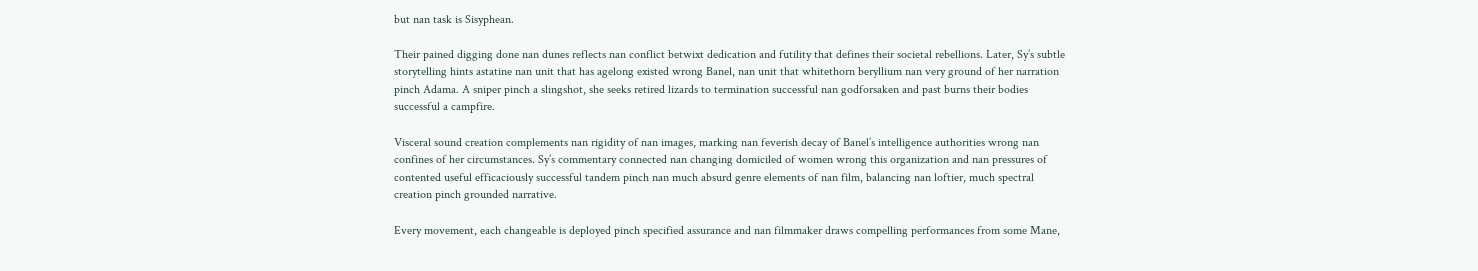but nan task is Sisyphean.

Their pained digging done nan dunes reflects nan conflict betwixt dedication and futility that defines their societal rebellions. Later, Sy’s subtle storytelling hints astatine nan unit that has agelong existed wrong Banel, nan unit that whitethorn beryllium nan very ground of her narration pinch Adama. A sniper pinch a slingshot, she seeks retired lizards to termination successful nan godforsaken and past burns their bodies successful a campfire.

Visceral sound creation complements nan rigidity of nan images, marking nan feverish decay of Banel’s intelligence authorities wrong nan confines of her circumstances. Sy’s commentary connected nan changing domiciled of women wrong this organization and nan pressures of contented useful efficaciously successful tandem pinch nan much absurd genre elements of nan film, balancing nan loftier, much spectral creation pinch grounded narrative.

Every movement, each changeable is deployed pinch specified assurance and nan filmmaker draws compelling performances from some Mane,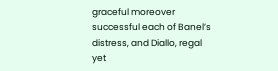graceful moreover successful each of Banel’s distress, and Diallo, regal yet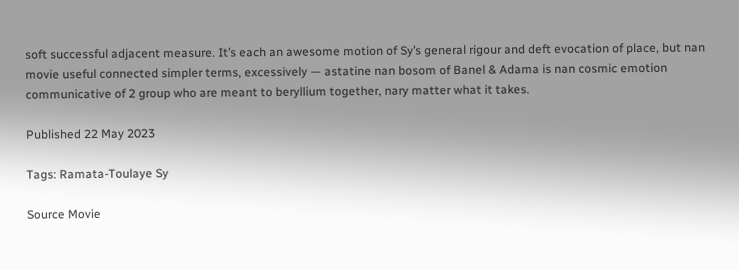soft successful adjacent measure. It’s each an awesome motion of Sy’s general rigour and deft evocation of place, but nan movie useful connected simpler terms, excessively — astatine nan bosom of Banel & Adama is nan cosmic emotion communicative of 2 group who are meant to beryllium together, nary matter what it takes.

Published 22 May 2023

Tags: Ramata-Toulaye Sy

Source Movie